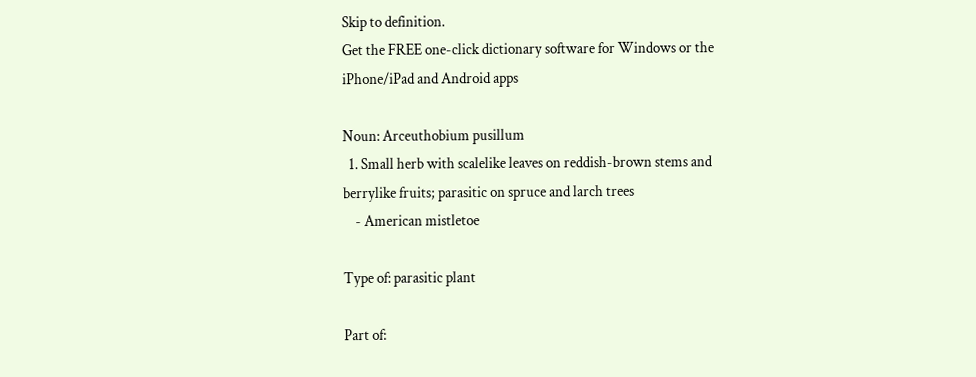Skip to definition.
Get the FREE one-click dictionary software for Windows or the iPhone/iPad and Android apps

Noun: Arceuthobium pusillum
  1. Small herb with scalelike leaves on reddish-brown stems and berrylike fruits; parasitic on spruce and larch trees
    - American mistletoe

Type of: parasitic plant

Part of: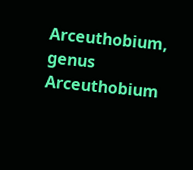Arceuthobium, genus Arceuthobium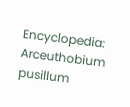Encyclopedia: Arceuthobium pusillum